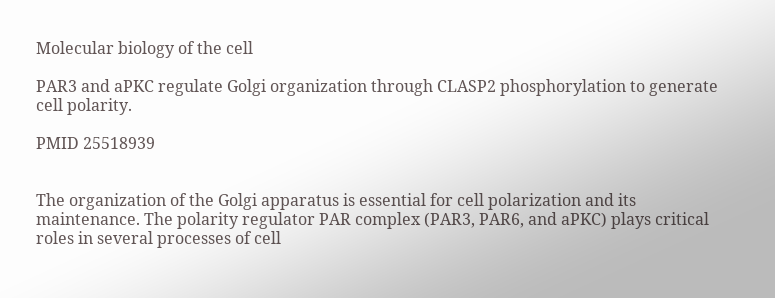Molecular biology of the cell

PAR3 and aPKC regulate Golgi organization through CLASP2 phosphorylation to generate cell polarity.

PMID 25518939


The organization of the Golgi apparatus is essential for cell polarization and its maintenance. The polarity regulator PAR complex (PAR3, PAR6, and aPKC) plays critical roles in several processes of cell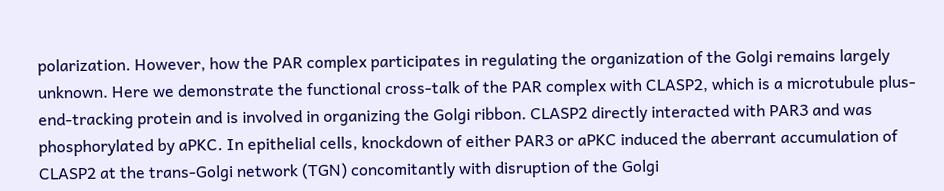polarization. However, how the PAR complex participates in regulating the organization of the Golgi remains largely unknown. Here we demonstrate the functional cross-talk of the PAR complex with CLASP2, which is a microtubule plus-end-tracking protein and is involved in organizing the Golgi ribbon. CLASP2 directly interacted with PAR3 and was phosphorylated by aPKC. In epithelial cells, knockdown of either PAR3 or aPKC induced the aberrant accumulation of CLASP2 at the trans-Golgi network (TGN) concomitantly with disruption of the Golgi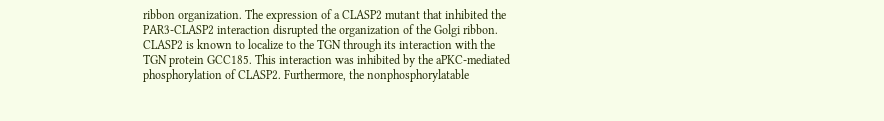ribbon organization. The expression of a CLASP2 mutant that inhibited the PAR3-CLASP2 interaction disrupted the organization of the Golgi ribbon. CLASP2 is known to localize to the TGN through its interaction with the TGN protein GCC185. This interaction was inhibited by the aPKC-mediated phosphorylation of CLASP2. Furthermore, the nonphosphorylatable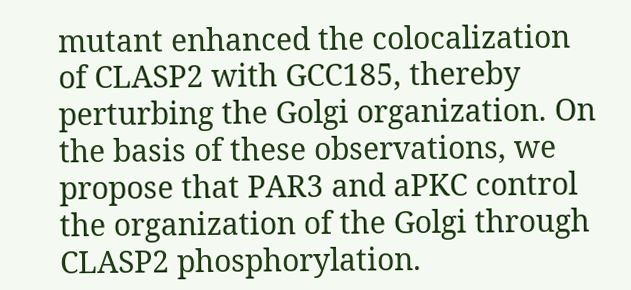mutant enhanced the colocalization of CLASP2 with GCC185, thereby perturbing the Golgi organization. On the basis of these observations, we propose that PAR3 and aPKC control the organization of the Golgi through CLASP2 phosphorylation.